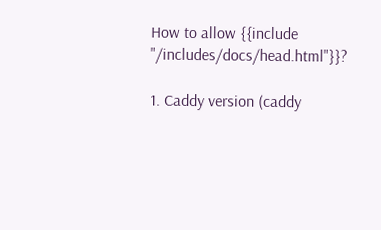How to allow {{include "/includes/docs/head.html"}}?

1. Caddy version (caddy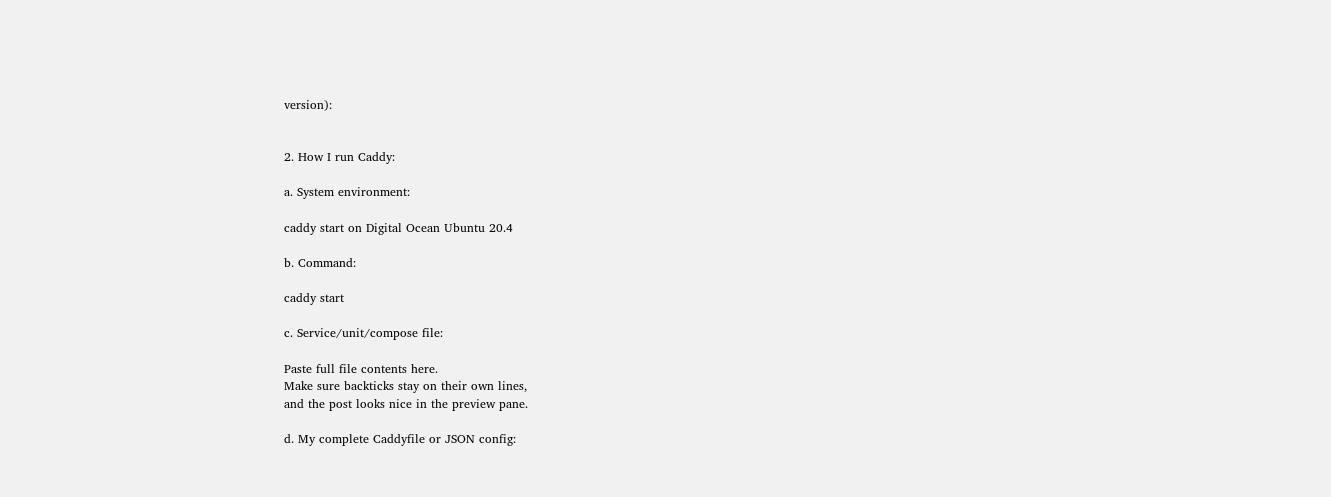version):


2. How I run Caddy:

a. System environment:

caddy start on Digital Ocean Ubuntu 20.4

b. Command:

caddy start

c. Service/unit/compose file:

Paste full file contents here.
Make sure backticks stay on their own lines,
and the post looks nice in the preview pane.

d. My complete Caddyfile or JSON config: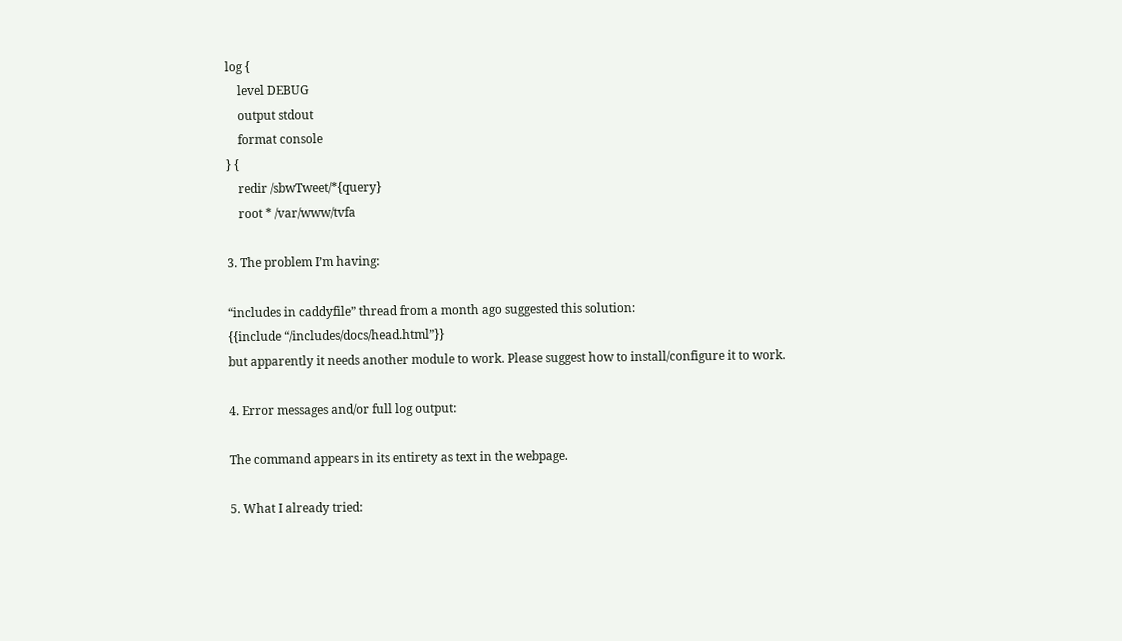log {
    level DEBUG
    output stdout
    format console
} {
    redir /sbwTweet/*{query}
    root * /var/www/tvfa

3. The problem I’m having:

“includes in caddyfile” thread from a month ago suggested this solution:
{{include “/includes/docs/head.html”}}
but apparently it needs another module to work. Please suggest how to install/configure it to work.

4. Error messages and/or full log output:

The command appears in its entirety as text in the webpage.

5. What I already tried: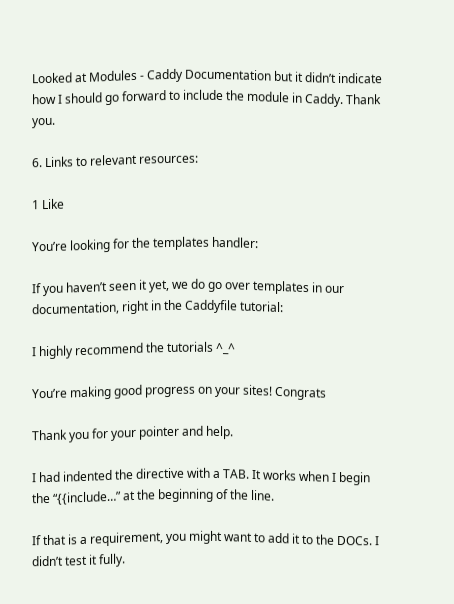Looked at Modules - Caddy Documentation but it didn’t indicate how I should go forward to include the module in Caddy. Thank you.

6. Links to relevant resources:

1 Like

You’re looking for the templates handler:

If you haven’t seen it yet, we do go over templates in our documentation, right in the Caddyfile tutorial:

I highly recommend the tutorials ^_^

You’re making good progress on your sites! Congrats

Thank you for your pointer and help.

I had indented the directive with a TAB. It works when I begin the “{{include…” at the beginning of the line.

If that is a requirement, you might want to add it to the DOCs. I didn’t test it fully.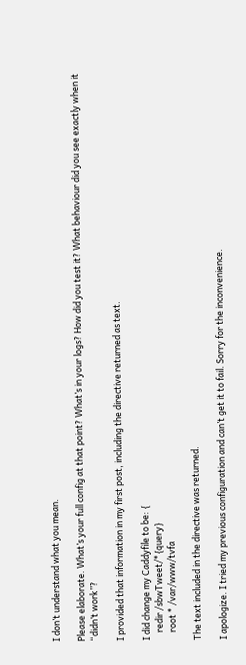I don’t understand what you mean.

Please elaborate. What’s your full config at that point? What’s in your logs? How did you test it? What behaviour did you see exactly when it “didn’t work”?

I provided that information in my first post, including the directive returned as text.

I did change my Caddyfile to be: {
    redir /sbwTweet/*{query}
    root * /var/www/tvfa

The text included in the directive was returned.

I apologize. I tried my previous configuration and can’t get it to fail. Sorry for the inconvenience.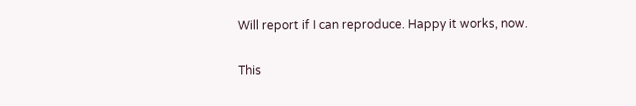Will report if I can reproduce. Happy it works, now.


This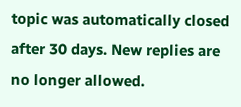topic was automatically closed after 30 days. New replies are no longer allowed.